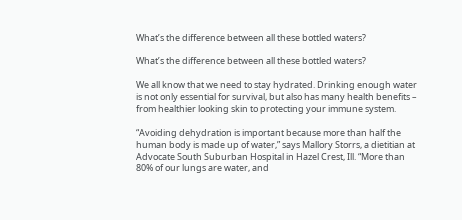What’s the difference between all these bottled waters?

What’s the difference between all these bottled waters?

We all know that we need to stay hydrated. Drinking enough water is not only essential for survival, but also has many health benefits – from healthier looking skin to protecting your immune system.

“Avoiding dehydration is important because more than half the human body is made up of water,” says Mallory Storrs, a dietitian at Advocate South Suburban Hospital in Hazel Crest, Ill. “More than 80% of our lungs are water, and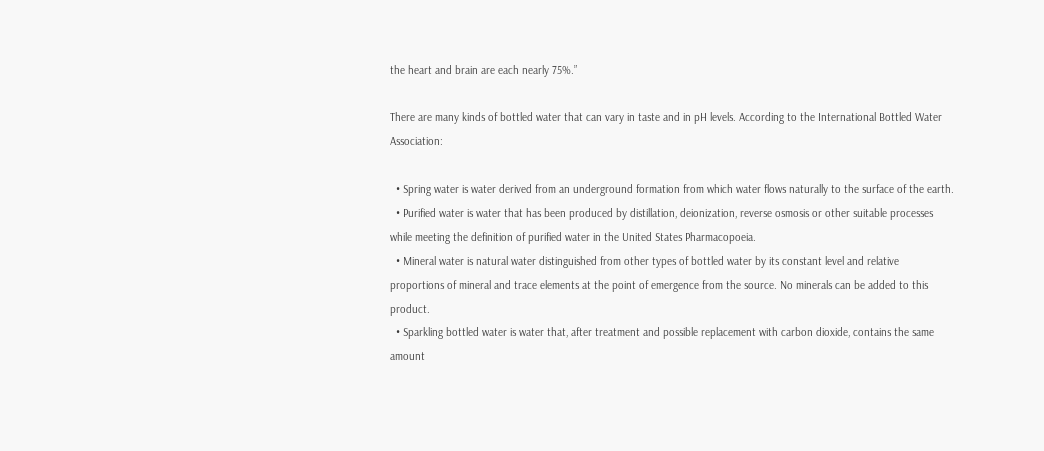the heart and brain are each nearly 75%.”

There are many kinds of bottled water that can vary in taste and in pH levels. According to the International Bottled Water Association:

  • Spring water is water derived from an underground formation from which water flows naturally to the surface of the earth.
  • Purified water is water that has been produced by distillation, deionization, reverse osmosis or other suitable processes while meeting the definition of purified water in the United States Pharmacopoeia.
  • Mineral water is natural water distinguished from other types of bottled water by its constant level and relative proportions of mineral and trace elements at the point of emergence from the source. No minerals can be added to this product.
  • Sparkling bottled water is water that, after treatment and possible replacement with carbon dioxide, contains the same amount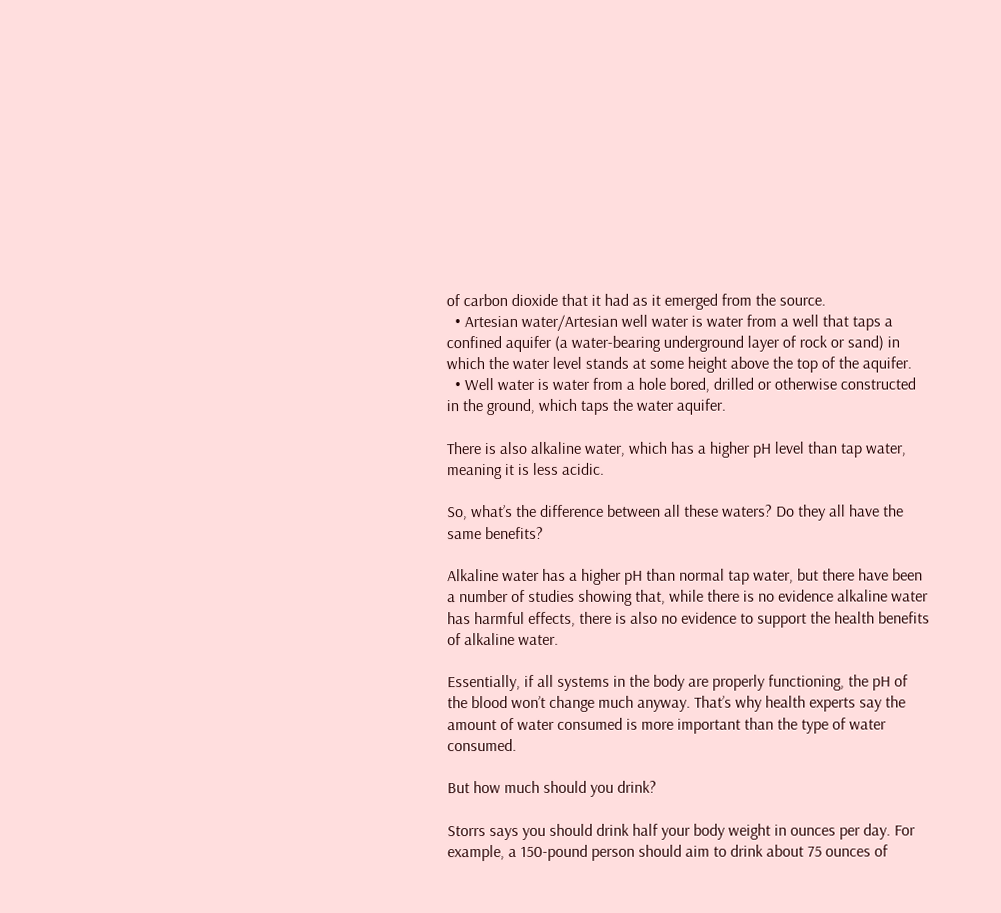of carbon dioxide that it had as it emerged from the source.
  • Artesian water/Artesian well water is water from a well that taps a confined aquifer (a water-bearing underground layer of rock or sand) in which the water level stands at some height above the top of the aquifer.
  • Well water is water from a hole bored, drilled or otherwise constructed in the ground, which taps the water aquifer.

There is also alkaline water, which has a higher pH level than tap water, meaning it is less acidic.

So, what’s the difference between all these waters? Do they all have the same benefits?

Alkaline water has a higher pH than normal tap water, but there have been a number of studies showing that, while there is no evidence alkaline water has harmful effects, there is also no evidence to support the health benefits of alkaline water.

Essentially, if all systems in the body are properly functioning, the pH of the blood won’t change much anyway. That’s why health experts say the amount of water consumed is more important than the type of water consumed.

But how much should you drink?

Storrs says you should drink half your body weight in ounces per day. For example, a 150-pound person should aim to drink about 75 ounces of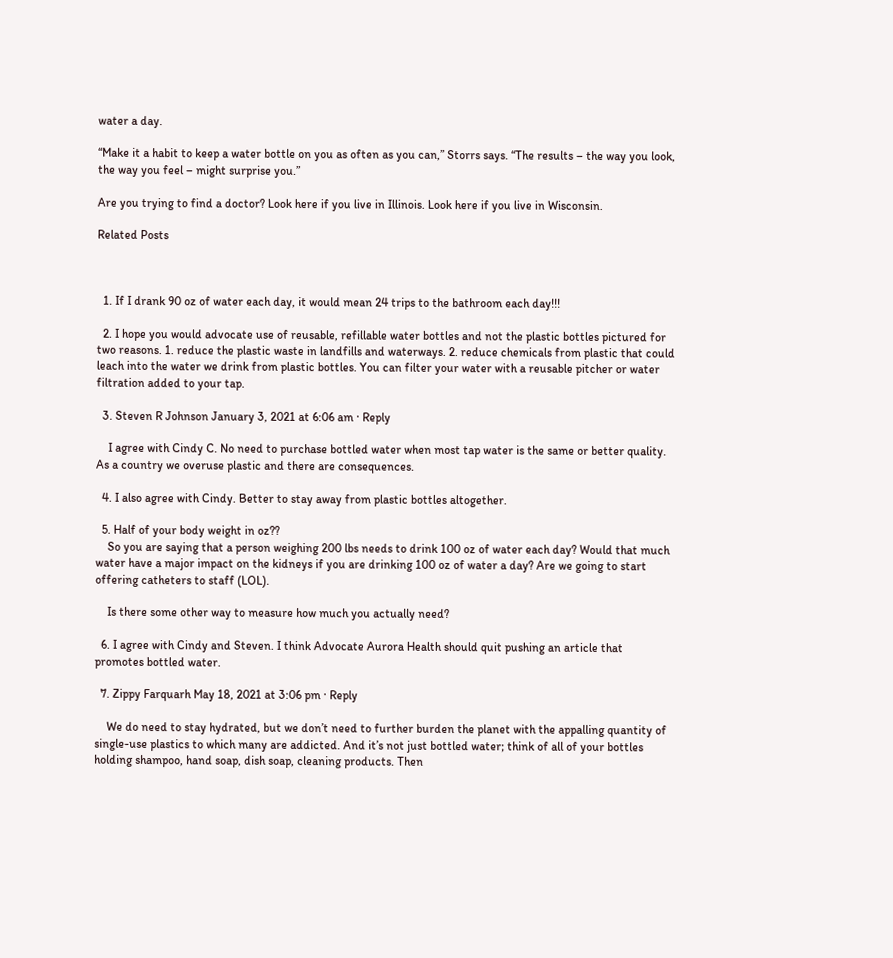water a day.

“Make it a habit to keep a water bottle on you as often as you can,” Storrs says. “The results – the way you look, the way you feel – might surprise you.”

Are you trying to find a doctor? Look here if you live in Illinois. Look here if you live in Wisconsin.

Related Posts



  1. If I drank 90 oz of water each day, it would mean 24 trips to the bathroom each day!!!

  2. I hope you would advocate use of reusable, refillable water bottles and not the plastic bottles pictured for two reasons. 1. reduce the plastic waste in landfills and waterways. 2. reduce chemicals from plastic that could leach into the water we drink from plastic bottles. You can filter your water with a reusable pitcher or water filtration added to your tap.

  3. Steven R Johnson January 3, 2021 at 6:06 am · Reply

    I agree with Cindy C. No need to purchase bottled water when most tap water is the same or better quality. As a country we overuse plastic and there are consequences.

  4. I also agree with Cindy. Better to stay away from plastic bottles altogether.

  5. Half of your body weight in oz??
    So you are saying that a person weighing 200 lbs needs to drink 100 oz of water each day? Would that much water have a major impact on the kidneys if you are drinking 100 oz of water a day? Are we going to start offering catheters to staff (LOL).

    Is there some other way to measure how much you actually need?

  6. I agree with Cindy and Steven. I think Advocate Aurora Health should quit pushing an article that promotes bottled water.

  7. Zippy Farquarh May 18, 2021 at 3:06 pm · Reply

    We do need to stay hydrated, but we don’t need to further burden the planet with the appalling quantity of single-use plastics to which many are addicted. And it’s not just bottled water; think of all of your bottles holding shampoo, hand soap, dish soap, cleaning products. Then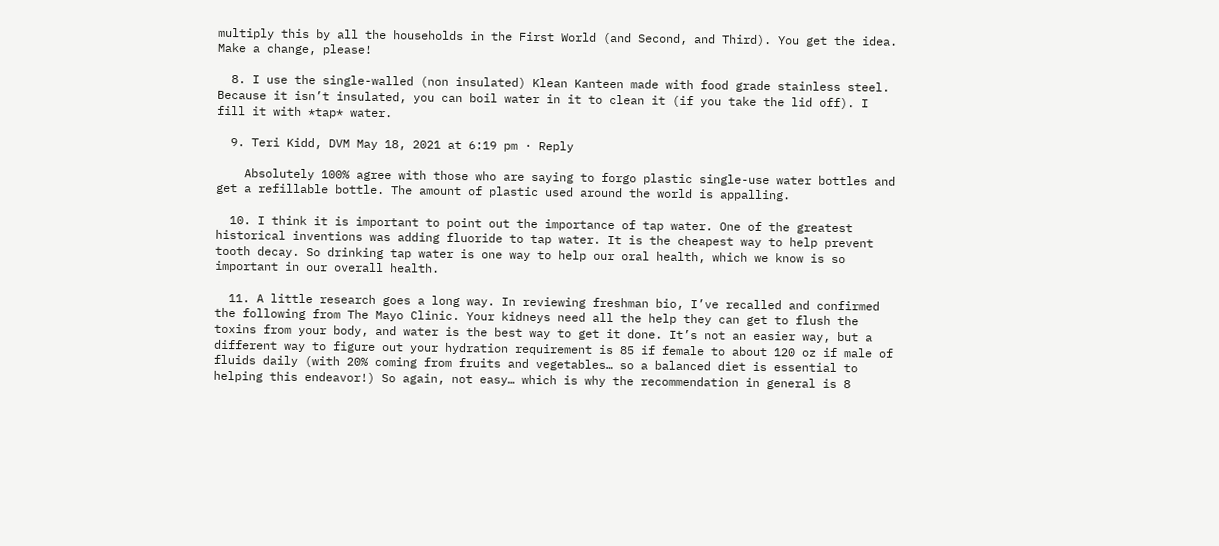multiply this by all the households in the First World (and Second, and Third). You get the idea. Make a change, please!

  8. I use the single-walled (non insulated) Klean Kanteen made with food grade stainless steel. Because it isn’t insulated, you can boil water in it to clean it (if you take the lid off). I fill it with *tap* water.

  9. Teri Kidd, DVM May 18, 2021 at 6:19 pm · Reply

    Absolutely 100% agree with those who are saying to forgo plastic single-use water bottles and get a refillable bottle. The amount of plastic used around the world is appalling.

  10. I think it is important to point out the importance of tap water. One of the greatest historical inventions was adding fluoride to tap water. It is the cheapest way to help prevent tooth decay. So drinking tap water is one way to help our oral health, which we know is so important in our overall health.

  11. A little research goes a long way. In reviewing freshman bio, I’ve recalled and confirmed the following from The Mayo Clinic. Your kidneys need all the help they can get to flush the toxins from your body, and water is the best way to get it done. It’s not an easier way, but a different way to figure out your hydration requirement is 85 if female to about 120 oz if male of fluids daily (with 20% coming from fruits and vegetables… so a balanced diet is essential to helping this endeavor!) So again, not easy… which is why the recommendation in general is 8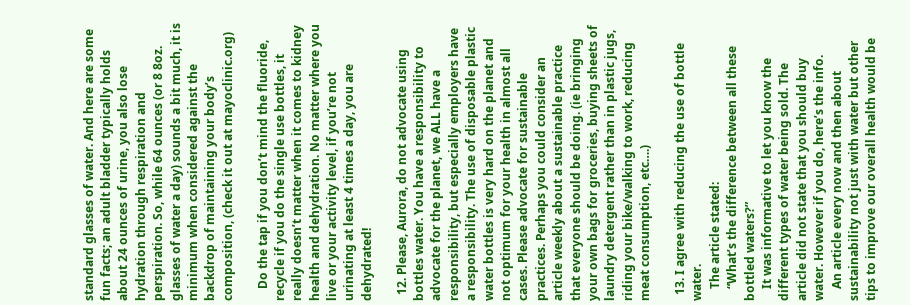standard glasses of water. And here are some fun facts; an adult bladder typically holds about 24 ounces of urine, you also lose hydration through respiration and perspiration. So, while 64 ounces (or 8 8oz. glasses of water a day) sounds a bit much, it is minimum when considered against the backdrop of maintaining your body’s composition, (check it out at mayoclinic.org)

    Do the tap if you don’t mind the fluoride, recycle if you do the single use bottles, it really doesn’t matter when it comes to kidney health and dehydration. No matter where you live or your activity level, if you’re not urinating at least 4 times a day, you are dehydrated!

  12. Please, Aurora, do not advocate using bottles water. You have a responsibility to advocate for the planet, we ALL have a responsibility, but especially employers have a responsibility. The use of disposable plastic water bottles is very hard on the planet and not optimum for your health in almost all cases. Please advocate for sustainable practices. Perhaps you could consider an article weekly about a sustainable practice that everyone should be doing. (ie bringing your own bags for groceries, buying sheets of laundry detergent rather than in plastic jugs, riding your bike/walking to work, reducing meat consumption, etc….)

  13. I agree with reducing the use of bottle water.
    The article stated:
    “What’s the difference between all these bottled waters?”
    It was informative to let you know the different types of water being sold. The article did not state that you should buy water. However if you do, here’s the info.
    An article every now and then about sustainability not just with water but other tips to improve our overall health would be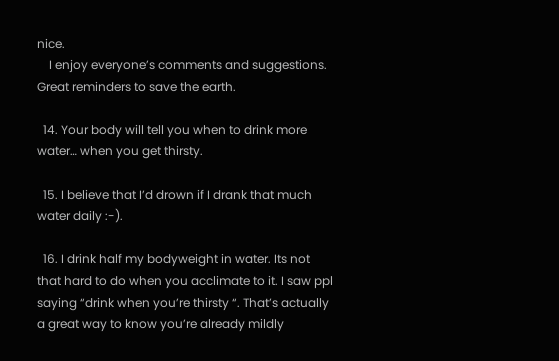nice.
    I enjoy everyone’s comments and suggestions. Great reminders to save the earth.

  14. Your body will tell you when to drink more water… when you get thirsty.

  15. I believe that I’d drown if I drank that much water daily :-).

  16. I drink half my bodyweight in water. Its not that hard to do when you acclimate to it. I saw ppl saying “drink when you’re thirsty “. That’s actually a great way to know you’re already mildly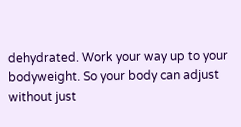dehydrated. Work your way up to your bodyweight. So your body can adjust without just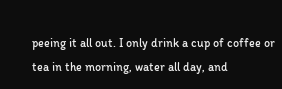peeing it all out. I only drink a cup of coffee or tea in the morning, water all day, and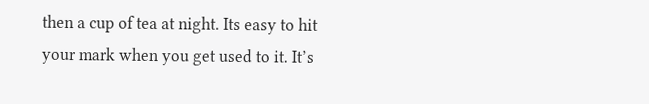then a cup of tea at night. Its easy to hit your mark when you get used to it. It’s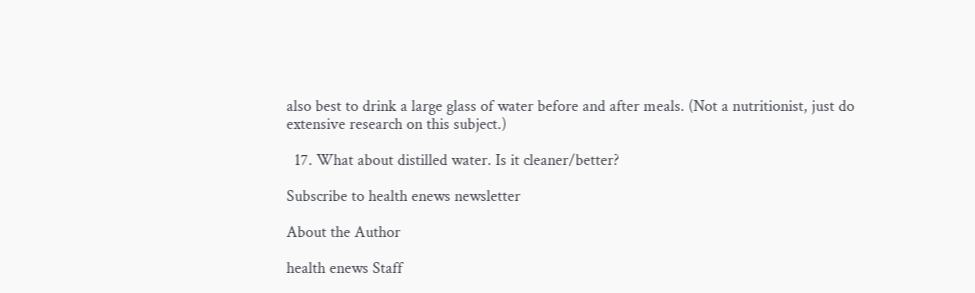also best to drink a large glass of water before and after meals. (Not a nutritionist, just do extensive research on this subject.)

  17. What about distilled water. Is it cleaner/better?

Subscribe to health enews newsletter

About the Author

health enews Staff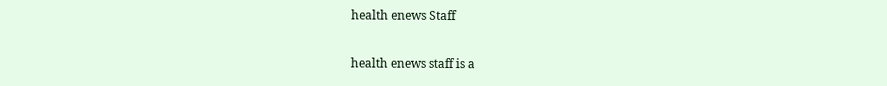health enews Staff

health enews staff is a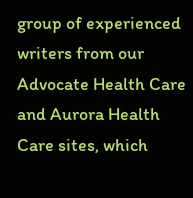group of experienced writers from our Advocate Health Care and Aurora Health Care sites, which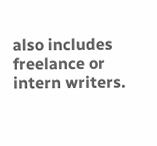also includes freelance or intern writers.